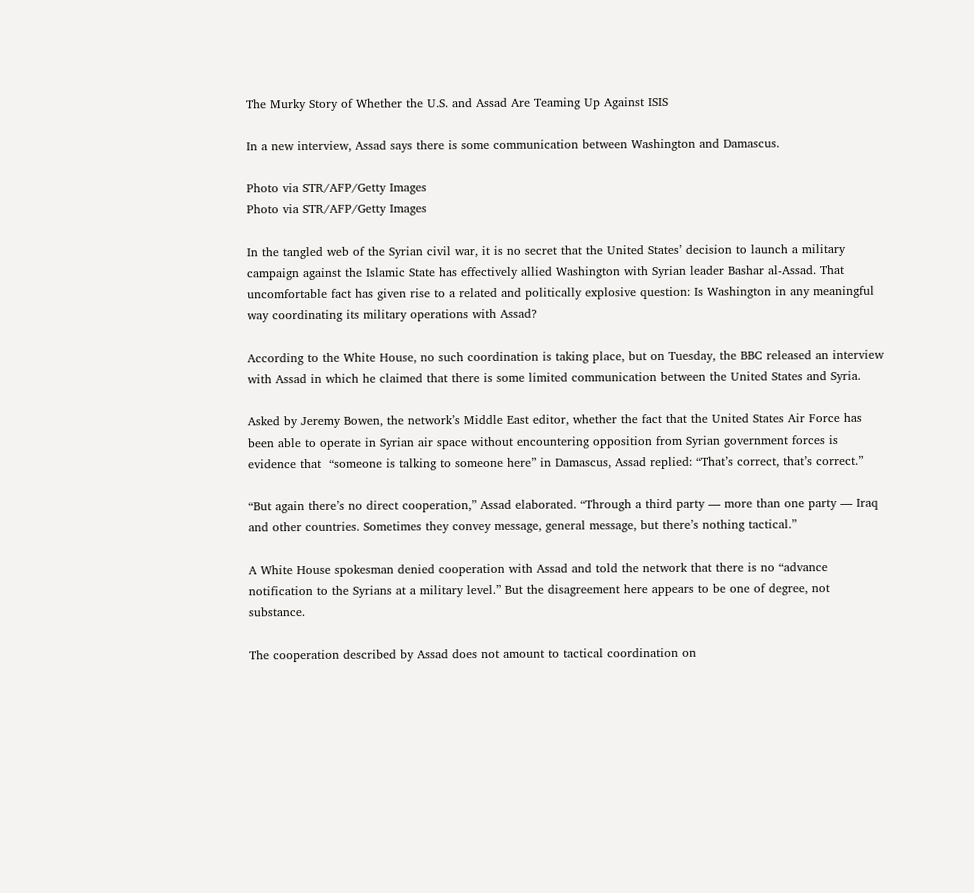The Murky Story of Whether the U.S. and Assad Are Teaming Up Against ISIS

In a new interview, Assad says there is some communication between Washington and Damascus.

Photo via STR/AFP/Getty Images
Photo via STR/AFP/Getty Images

In the tangled web of the Syrian civil war, it is no secret that the United States’ decision to launch a military campaign against the Islamic State has effectively allied Washington with Syrian leader Bashar al-Assad. That uncomfortable fact has given rise to a related and politically explosive question: Is Washington in any meaningful way coordinating its military operations with Assad?

According to the White House, no such coordination is taking place, but on Tuesday, the BBC released an interview with Assad in which he claimed that there is some limited communication between the United States and Syria.

Asked by Jeremy Bowen, the network’s Middle East editor, whether the fact that the United States Air Force has been able to operate in Syrian air space without encountering opposition from Syrian government forces is evidence that  “someone is talking to someone here” in Damascus, Assad replied: “That’s correct, that’s correct.”

“But again there’s no direct cooperation,” Assad elaborated. “Through a third party — more than one party — Iraq and other countries. Sometimes they convey message, general message, but there’s nothing tactical.”

A White House spokesman denied cooperation with Assad and told the network that there is no “advance notification to the Syrians at a military level.” But the disagreement here appears to be one of degree, not substance.

The cooperation described by Assad does not amount to tactical coordination on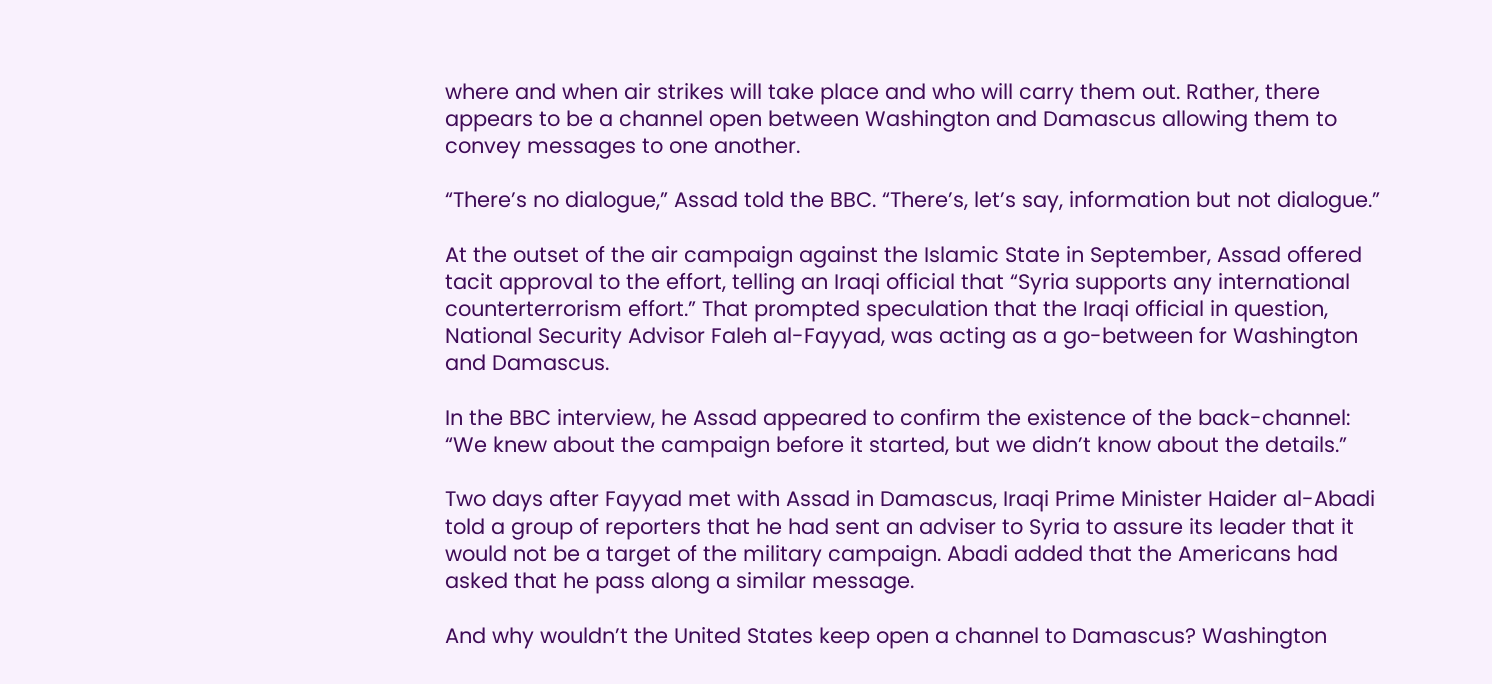where and when air strikes will take place and who will carry them out. Rather, there appears to be a channel open between Washington and Damascus allowing them to convey messages to one another.

“There’s no dialogue,” Assad told the BBC. “There’s, let’s say, information but not dialogue.”

At the outset of the air campaign against the Islamic State in September, Assad offered tacit approval to the effort, telling an Iraqi official that “Syria supports any international counterterrorism effort.” That prompted speculation that the Iraqi official in question, National Security Advisor Faleh al-Fayyad, was acting as a go-between for Washington and Damascus.

In the BBC interview, he Assad appeared to confirm the existence of the back-channel: “We knew about the campaign before it started, but we didn’t know about the details.”

Two days after Fayyad met with Assad in Damascus, Iraqi Prime Minister Haider al-Abadi told a group of reporters that he had sent an adviser to Syria to assure its leader that it would not be a target of the military campaign. Abadi added that the Americans had asked that he pass along a similar message.

And why wouldn’t the United States keep open a channel to Damascus? Washington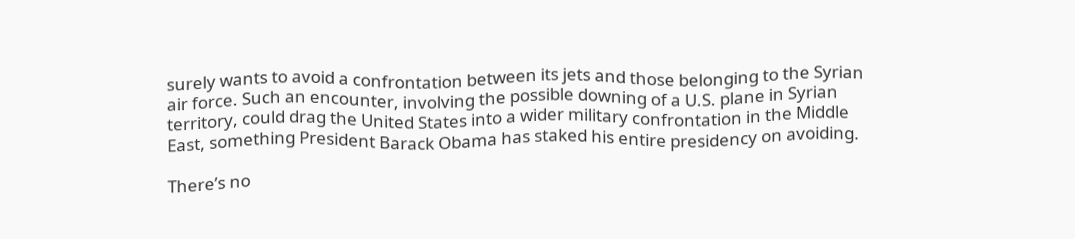surely wants to avoid a confrontation between its jets and those belonging to the Syrian air force. Such an encounter, involving the possible downing of a U.S. plane in Syrian territory, could drag the United States into a wider military confrontation in the Middle East, something President Barack Obama has staked his entire presidency on avoiding.

There’s no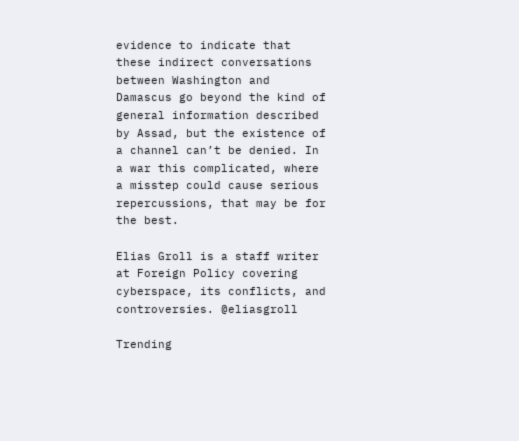evidence to indicate that these indirect conversations between Washington and Damascus go beyond the kind of general information described by Assad, but the existence of a channel can’t be denied. In a war this complicated, where a misstep could cause serious repercussions, that may be for the best.

Elias Groll is a staff writer at Foreign Policy covering cyberspace, its conflicts, and controversies. @eliasgroll

Trending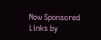Now Sponsored Links by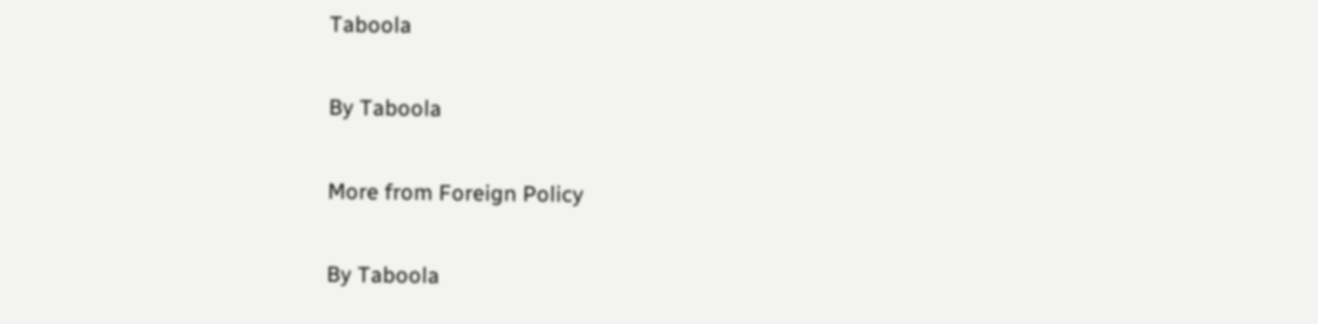Taboola

By Taboola

More from Foreign Policy

By Taboola